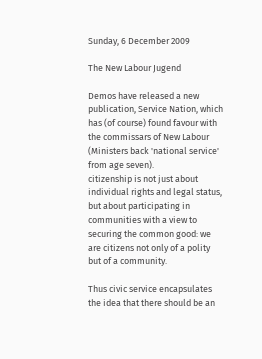Sunday, 6 December 2009

The New Labour Jugend

Demos have released a new publication, Service Nation, which has (of course) found favour with the commissars of New Labour (Ministers back 'national service' from age seven).
citizenship is not just about individual rights and legal status, but about participating in communities with a view to securing the common good: we are citizens not only of a polity but of a community.

Thus civic service encapsulates the idea that there should be an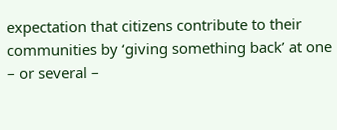expectation that citizens contribute to their communities by ‘giving something back’ at one – or several –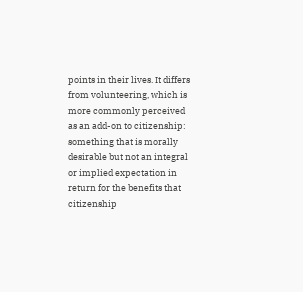points in their lives. It differs from volunteering, which is more commonly perceived as an add-on to citizenship: something that is morally desirable but not an integral or implied expectation in return for the benefits that citizenship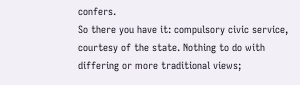confers.
So there you have it: compulsory civic service, courtesy of the state. Nothing to do with differing or more traditional views;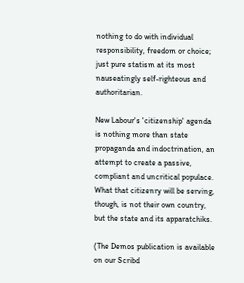nothing to do with individual responsibility, freedom or choice; just pure statism at its most nauseatingly self-righteous and authoritarian.

New Labour's 'citizenship' agenda is nothing more than state propaganda and indoctrination, an attempt to create a passive, compliant and uncritical populace. What that citizenry will be serving, though, is not their own country, but the state and its apparatchiks.

(The Demos publication is available on our Scribd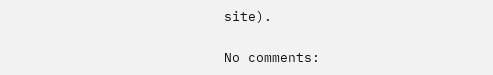site).

No comments: